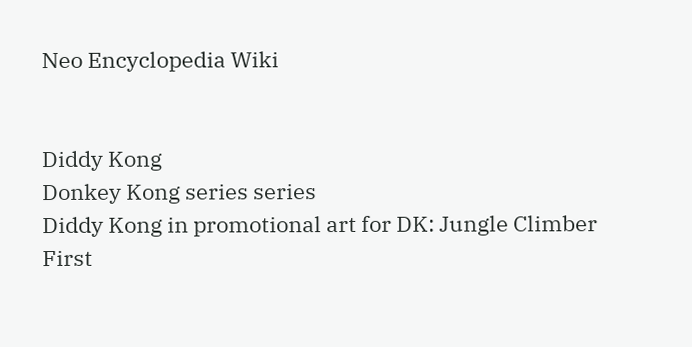Neo Encyclopedia Wiki


Diddy Kong
Donkey Kong series series
Diddy Kong in promotional art for DK: Jungle Climber
First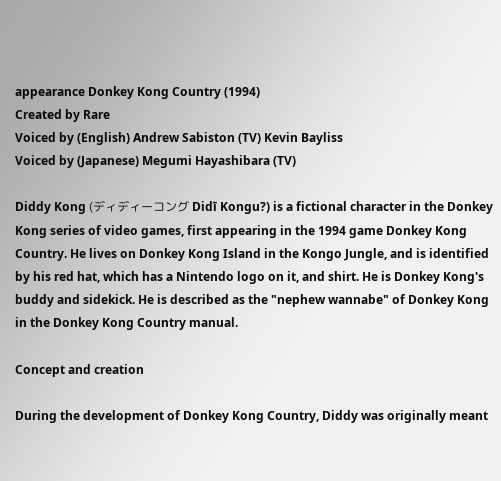appearance Donkey Kong Country (1994)
Created by Rare
Voiced by (English) Andrew Sabiston (TV) Kevin Bayliss
Voiced by (Japanese) Megumi Hayashibara (TV)

Diddy Kong (ディディーコング Didī Kongu?) is a fictional character in the Donkey Kong series of video games, first appearing in the 1994 game Donkey Kong Country. He lives on Donkey Kong Island in the Kongo Jungle, and is identified by his red hat, which has a Nintendo logo on it, and shirt. He is Donkey Kong's buddy and sidekick. He is described as the "nephew wannabe" of Donkey Kong in the Donkey Kong Country manual.

Concept and creation

During the development of Donkey Kong Country, Diddy was originally meant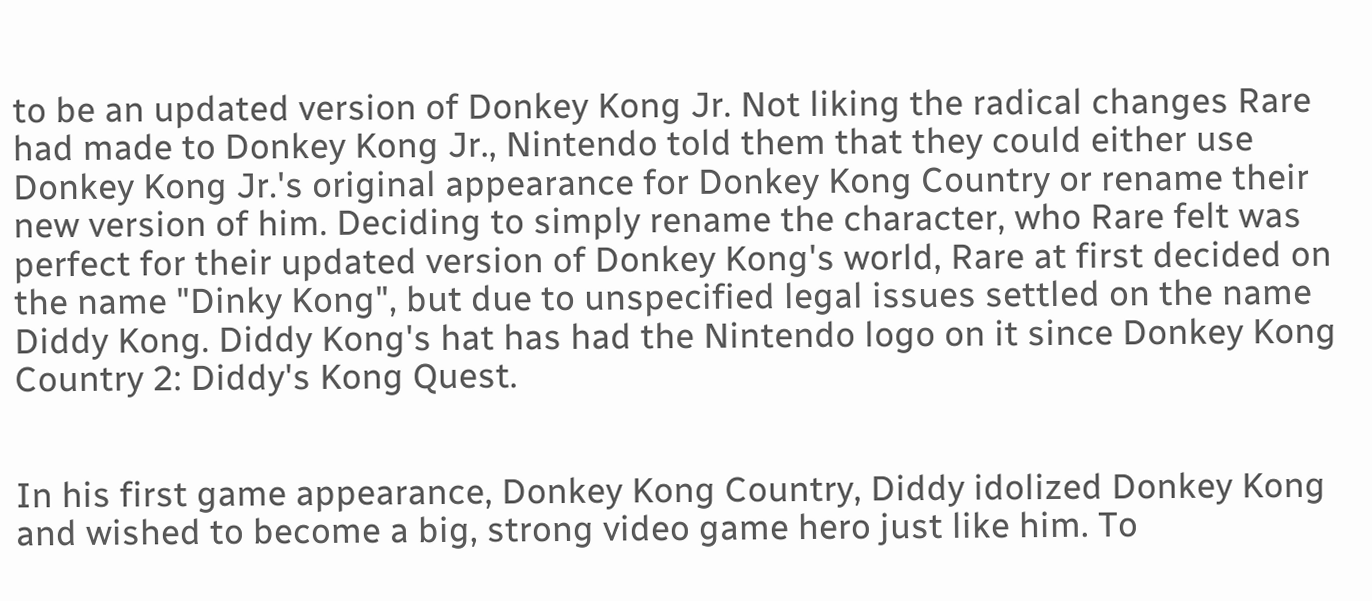to be an updated version of Donkey Kong Jr. Not liking the radical changes Rare had made to Donkey Kong Jr., Nintendo told them that they could either use Donkey Kong Jr.'s original appearance for Donkey Kong Country or rename their new version of him. Deciding to simply rename the character, who Rare felt was perfect for their updated version of Donkey Kong's world, Rare at first decided on the name "Dinky Kong", but due to unspecified legal issues settled on the name Diddy Kong. Diddy Kong's hat has had the Nintendo logo on it since Donkey Kong Country 2: Diddy's Kong Quest.


In his first game appearance, Donkey Kong Country, Diddy idolized Donkey Kong and wished to become a big, strong video game hero just like him. To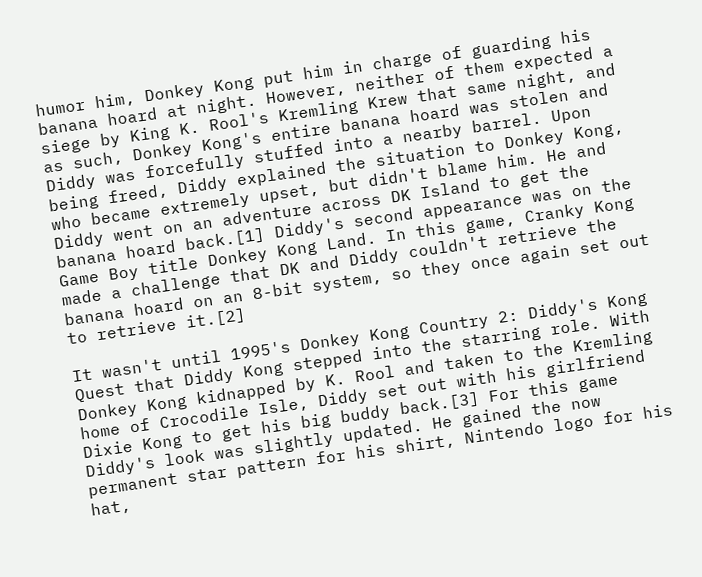humor him, Donkey Kong put him in charge of guarding his banana hoard at night. However, neither of them expected a siege by King K. Rool's Kremling Krew that same night, and as such, Donkey Kong's entire banana hoard was stolen and Diddy was forcefully stuffed into a nearby barrel. Upon being freed, Diddy explained the situation to Donkey Kong, who became extremely upset, but didn't blame him. He and Diddy went on an adventure across DK Island to get the banana hoard back.[1] Diddy's second appearance was on the Game Boy title Donkey Kong Land. In this game, Cranky Kong made a challenge that DK and Diddy couldn't retrieve the banana hoard on an 8-bit system, so they once again set out to retrieve it.[2]

It wasn't until 1995's Donkey Kong Country 2: Diddy's Kong Quest that Diddy Kong stepped into the starring role. With Donkey Kong kidnapped by K. Rool and taken to the Kremling home of Crocodile Isle, Diddy set out with his girlfriend Dixie Kong to get his big buddy back.[3] For this game Diddy's look was slightly updated. He gained the now permanent star pattern for his shirt, Nintendo logo for his hat,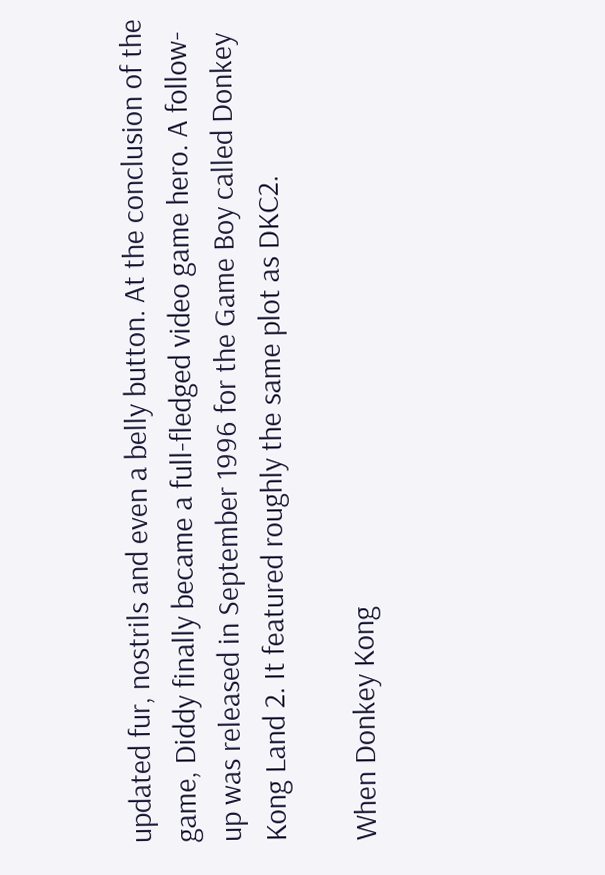updated fur, nostrils and even a belly button. At the conclusion of the game, Diddy finally became a full-fledged video game hero. A follow-up was released in September 1996 for the Game Boy called Donkey Kong Land 2. It featured roughly the same plot as DKC2.

When Donkey Kong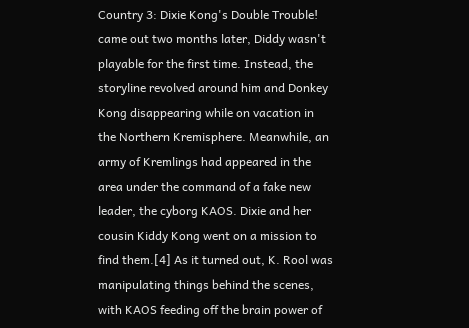Country 3: Dixie Kong's Double Trouble! came out two months later, Diddy wasn't playable for the first time. Instead, the storyline revolved around him and Donkey Kong disappearing while on vacation in the Northern Kremisphere. Meanwhile, an army of Kremlings had appeared in the area under the command of a fake new leader, the cyborg KAOS. Dixie and her cousin Kiddy Kong went on a mission to find them.[4] As it turned out, K. Rool was manipulating things behind the scenes, with KAOS feeding off the brain power of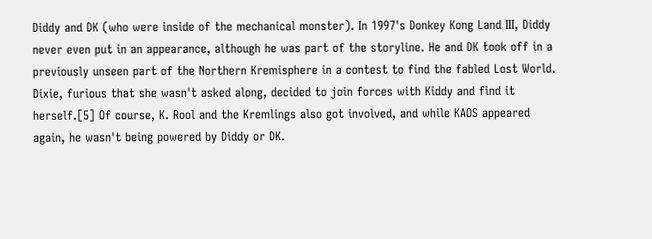Diddy and DK (who were inside of the mechanical monster). In 1997's Donkey Kong Land III, Diddy never even put in an appearance, although he was part of the storyline. He and DK took off in a previously unseen part of the Northern Kremisphere in a contest to find the fabled Lost World. Dixie, furious that she wasn't asked along, decided to join forces with Kiddy and find it herself.[5] Of course, K. Rool and the Kremlings also got involved, and while KAOS appeared again, he wasn't being powered by Diddy or DK.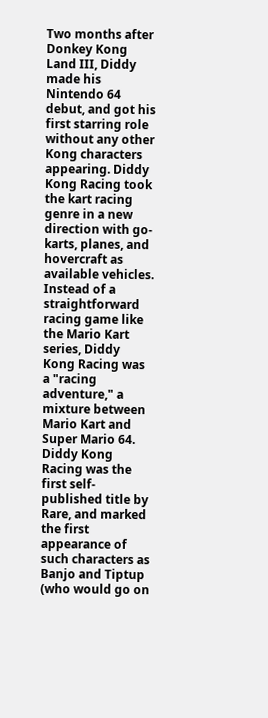Two months after Donkey Kong Land III, Diddy made his Nintendo 64 debut, and got his first starring role without any other Kong characters appearing. Diddy Kong Racing took the kart racing genre in a new direction with go-karts, planes, and hovercraft as available vehicles. Instead of a straightforward racing game like the Mario Kart series, Diddy Kong Racing was a "racing adventure," a mixture between Mario Kart and Super Mario 64. Diddy Kong Racing was the first self-published title by Rare, and marked the first appearance of such characters as Banjo and Tiptup (who would go on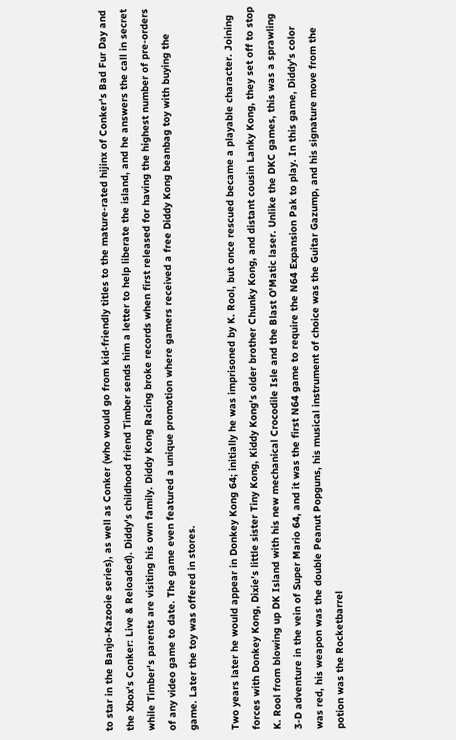to star in the Banjo-Kazooie series), as well as Conker (who would go from kid-friendly titles to the mature-rated hijinx of Conker's Bad Fur Day and the Xbox's Conker: Live & Reloaded). Diddy's childhood friend Timber sends him a letter to help liberate the island, and he answers the call in secret while Timber's parents are visiting his own family. Diddy Kong Racing broke records when first released for having the highest number of pre-orders of any video game to date. The game even featured a unique promotion where gamers received a free Diddy Kong beanbag toy with buying the game. Later the toy was offered in stores.

Two years later he would appear in Donkey Kong 64; initially he was imprisoned by K. Rool, but once rescued became a playable character. Joining forces with Donkey Kong, Dixie's little sister Tiny Kong, Kiddy Kong's older brother Chunky Kong, and distant cousin Lanky Kong, they set off to stop K. Rool from blowing up DK Island with his new mechanical Crocodile Isle and the Blast O'Matic laser. Unlike the DKC games, this was a sprawling 3-D adventure in the vein of Super Mario 64, and it was the first N64 game to require the N64 Expansion Pak to play. In this game, Diddy's color was red, his weapon was the double Peanut Popguns, his musical instrument of choice was the Guitar Gazump, and his signature move from the potion was the Rocketbarrel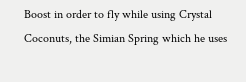Boost in order to fly while using Crystal Coconuts, the Simian Spring which he uses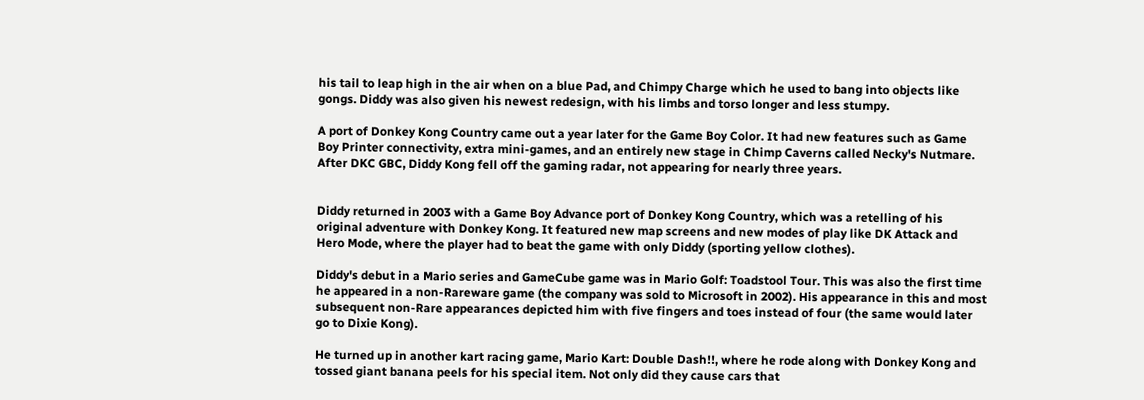his tail to leap high in the air when on a blue Pad, and Chimpy Charge which he used to bang into objects like gongs. Diddy was also given his newest redesign, with his limbs and torso longer and less stumpy.

A port of Donkey Kong Country came out a year later for the Game Boy Color. It had new features such as Game Boy Printer connectivity, extra mini-games, and an entirely new stage in Chimp Caverns called Necky's Nutmare. After DKC GBC, Diddy Kong fell off the gaming radar, not appearing for nearly three years.


Diddy returned in 2003 with a Game Boy Advance port of Donkey Kong Country, which was a retelling of his original adventure with Donkey Kong. It featured new map screens and new modes of play like DK Attack and Hero Mode, where the player had to beat the game with only Diddy (sporting yellow clothes).

Diddy's debut in a Mario series and GameCube game was in Mario Golf: Toadstool Tour. This was also the first time he appeared in a non-Rareware game (the company was sold to Microsoft in 2002). His appearance in this and most subsequent non-Rare appearances depicted him with five fingers and toes instead of four (the same would later go to Dixie Kong).

He turned up in another kart racing game, Mario Kart: Double Dash!!, where he rode along with Donkey Kong and tossed giant banana peels for his special item. Not only did they cause cars that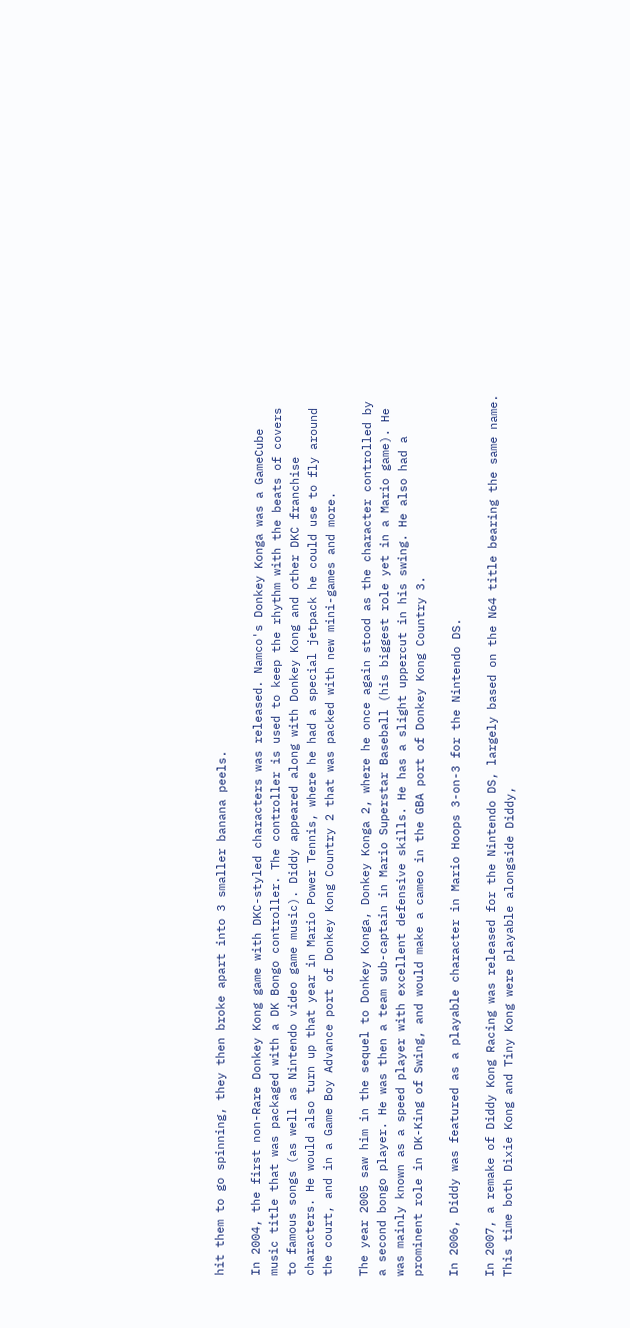hit them to go spinning, they then broke apart into 3 smaller banana peels.

In 2004, the first non-Rare Donkey Kong game with DKC-styled characters was released. Namco's Donkey Konga was a GameCube music title that was packaged with a DK Bongo controller. The controller is used to keep the rhythm with the beats of covers to famous songs (as well as Nintendo video game music). Diddy appeared along with Donkey Kong and other DKC franchise characters. He would also turn up that year in Mario Power Tennis, where he had a special jetpack he could use to fly around the court, and in a Game Boy Advance port of Donkey Kong Country 2 that was packed with new mini-games and more.

The year 2005 saw him in the sequel to Donkey Konga, Donkey Konga 2, where he once again stood as the character controlled by a second bongo player. He was then a team sub-captain in Mario Superstar Baseball (his biggest role yet in a Mario game). He was mainly known as a speed player with excellent defensive skills. He has a slight uppercut in his swing. He also had a prominent role in DK-King of Swing, and would make a cameo in the GBA port of Donkey Kong Country 3.

In 2006, Diddy was featured as a playable character in Mario Hoops 3-on-3 for the Nintendo DS.

In 2007, a remake of Diddy Kong Racing was released for the Nintendo DS, largely based on the N64 title bearing the same name. This time both Dixie Kong and Tiny Kong were playable alongside Diddy,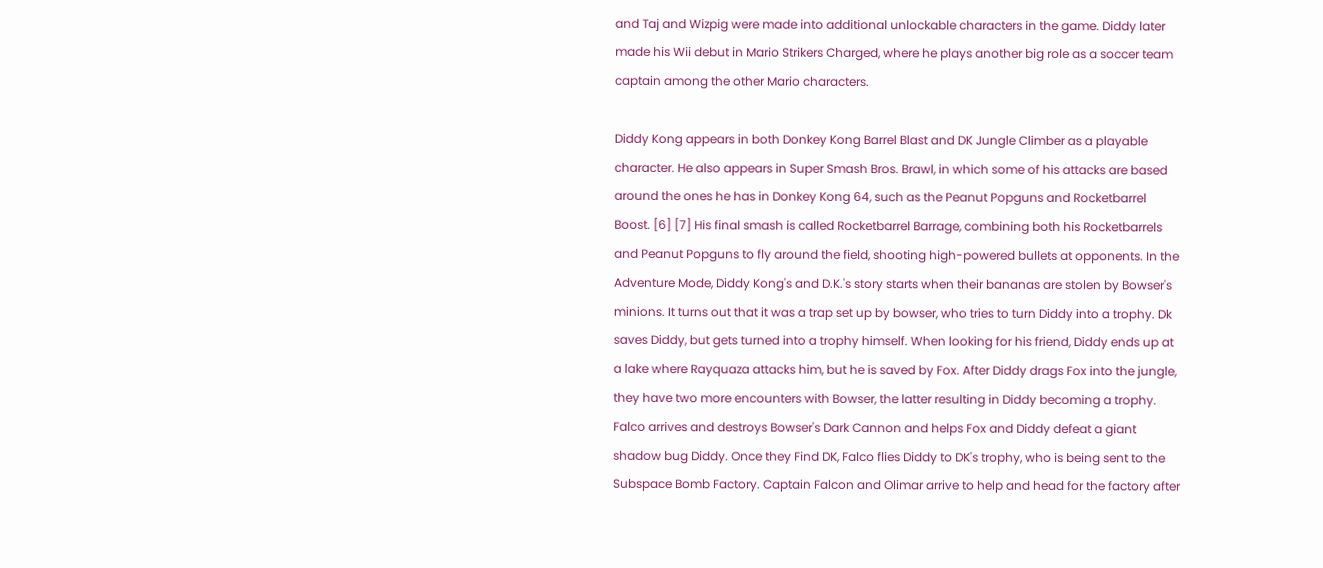and Taj and Wizpig were made into additional unlockable characters in the game. Diddy later made his Wii debut in Mario Strikers Charged, where he plays another big role as a soccer team captain among the other Mario characters.

Diddy Kong appears in both Donkey Kong Barrel Blast and DK Jungle Climber as a playable character. He also appears in Super Smash Bros. Brawl, in which some of his attacks are based around the ones he has in Donkey Kong 64, such as the Peanut Popguns and Rocketbarrel Boost. [6] [7] His final smash is called Rocketbarrel Barrage, combining both his Rocketbarrels and Peanut Popguns to fly around the field, shooting high-powered bullets at opponents. In the Adventure Mode, Diddy Kong's and D.K.'s story starts when their bananas are stolen by Bowser's minions. It turns out that it was a trap set up by bowser, who tries to turn Diddy into a trophy. Dk saves Diddy, but gets turned into a trophy himself. When looking for his friend, Diddy ends up at a lake where Rayquaza attacks him, but he is saved by Fox. After Diddy drags Fox into the jungle, they have two more encounters with Bowser, the latter resulting in Diddy becoming a trophy. Falco arrives and destroys Bowser's Dark Cannon and helps Fox and Diddy defeat a giant shadow bug Diddy. Once they Find DK, Falco flies Diddy to DK's trophy, who is being sent to the Subspace Bomb Factory. Captain Falcon and Olimar arrive to help and head for the factory after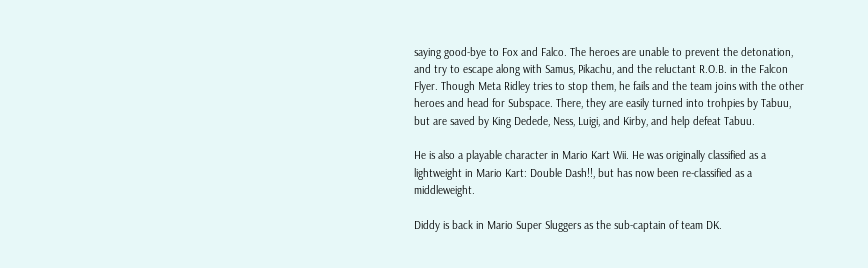saying good-bye to Fox and Falco. The heroes are unable to prevent the detonation, and try to escape along with Samus, Pikachu, and the reluctant R.O.B. in the Falcon Flyer. Though Meta Ridley tries to stop them, he fails and the team joins with the other heroes and head for Subspace. There, they are easily turned into trohpies by Tabuu, but are saved by King Dedede, Ness, Luigi, and Kirby, and help defeat Tabuu.

He is also a playable character in Mario Kart Wii. He was originally classified as a lightweight in Mario Kart: Double Dash!!, but has now been re-classified as a middleweight.

Diddy is back in Mario Super Sluggers as the sub-captain of team DK.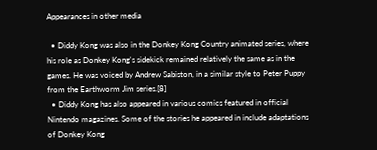Appearances in other media

  • Diddy Kong was also in the Donkey Kong Country animated series, where his role as Donkey Kong's sidekick remained relatively the same as in the games. He was voiced by Andrew Sabiston, in a similar style to Peter Puppy from the Earthworm Jim series.[8]
  • Diddy Kong has also appeared in various comics featured in official Nintendo magazines. Some of the stories he appeared in include adaptations of Donkey Kong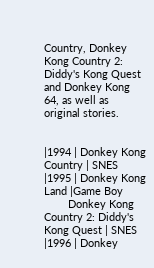Country, Donkey Kong Country 2: Diddy's Kong Quest and Donkey Kong 64, as well as original stories.


|1994 | Donkey Kong Country | SNES
|1995 | Donkey Kong Land |Game Boy
        Donkey Kong Country 2: Diddy's Kong Quest | SNES
|1996 | Donkey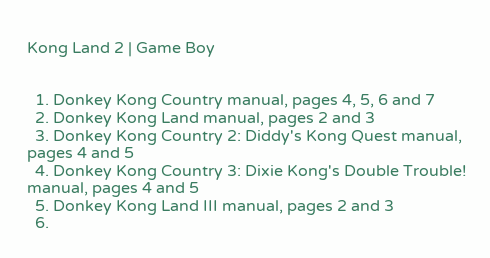Kong Land 2 | Game Boy


  1. Donkey Kong Country manual, pages 4, 5, 6 and 7
  2. Donkey Kong Land manual, pages 2 and 3
  3. Donkey Kong Country 2: Diddy's Kong Quest manual, pages 4 and 5
  4. Donkey Kong Country 3: Dixie Kong's Double Trouble! manual, pages 4 and 5
  5. Donkey Kong Land III manual, pages 2 and 3
  6.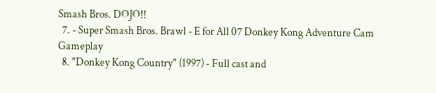Smash Bros. DOJO!!
  7. - Super Smash Bros. Brawl - E for All 07 Donkey Kong Adventure Cam Gameplay
  8. "Donkey Kong Country" (1997) - Full cast and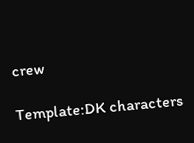crew

Template:DK characters